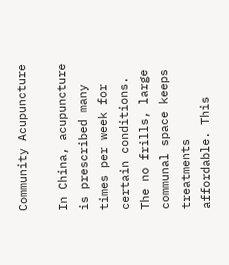Community Acupuncture

In China, acupuncture is prescribed many times per week for certain conditions. The no frills, large communal space keeps treatments affordable. This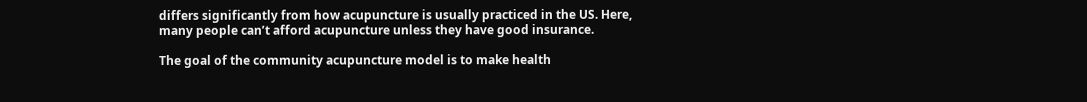differs significantly from how acupuncture is usually practiced in the US. Here, many people can’t afford acupuncture unless they have good insurance.

The goal of the community acupuncture model is to make health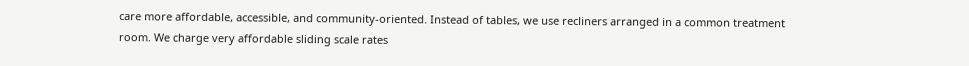care more affordable, accessible, and community-oriented. Instead of tables, we use recliners arranged in a common treatment room. We charge very affordable sliding scale rates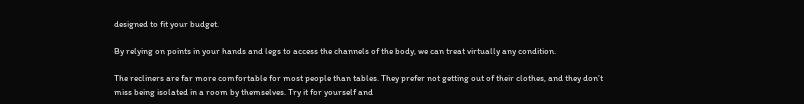designed to fit your budget.

By relying on points in your hands and legs to access the channels of the body, we can treat virtually any condition.

The recliners are far more comfortable for most people than tables. They prefer not getting out of their clothes, and they don’t miss being isolated in a room by themselves. Try it for yourself and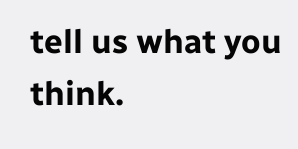tell us what you think.